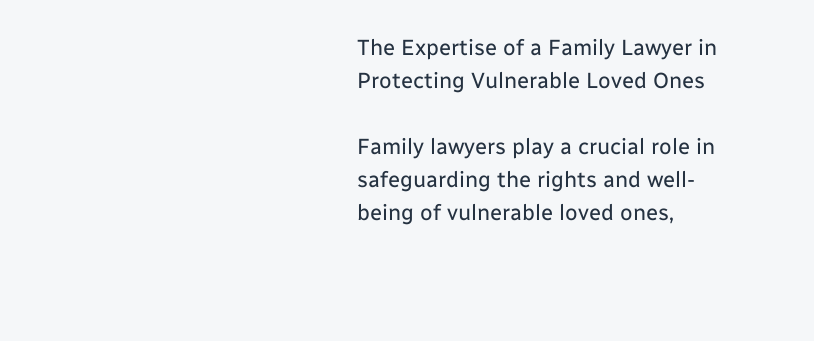The Expertise of a Family Lawyer in Protecting Vulnerable Loved Ones

Family lawyers play a crucial role in safeguarding the rights and well-being of vulnerable loved ones,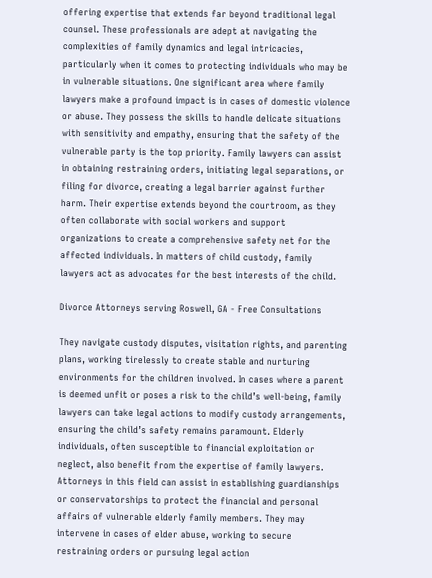offering expertise that extends far beyond traditional legal counsel. These professionals are adept at navigating the complexities of family dynamics and legal intricacies, particularly when it comes to protecting individuals who may be in vulnerable situations. One significant area where family lawyers make a profound impact is in cases of domestic violence or abuse. They possess the skills to handle delicate situations with sensitivity and empathy, ensuring that the safety of the vulnerable party is the top priority. Family lawyers can assist in obtaining restraining orders, initiating legal separations, or filing for divorce, creating a legal barrier against further harm. Their expertise extends beyond the courtroom, as they often collaborate with social workers and support organizations to create a comprehensive safety net for the affected individuals. In matters of child custody, family lawyers act as advocates for the best interests of the child.

Divorce Attorneys serving Roswell, GA - Free Consultations

They navigate custody disputes, visitation rights, and parenting plans, working tirelessly to create stable and nurturing environments for the children involved. In cases where a parent is deemed unfit or poses a risk to the child’s well-being, family lawyers can take legal actions to modify custody arrangements, ensuring the child’s safety remains paramount. Elderly individuals, often susceptible to financial exploitation or neglect, also benefit from the expertise of family lawyers. Attorneys in this field can assist in establishing guardianships or conservatorships to protect the financial and personal affairs of vulnerable elderly family members. They may intervene in cases of elder abuse, working to secure restraining orders or pursuing legal action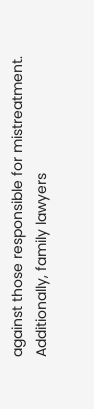against those responsible for mistreatment. Additionally, family lawyers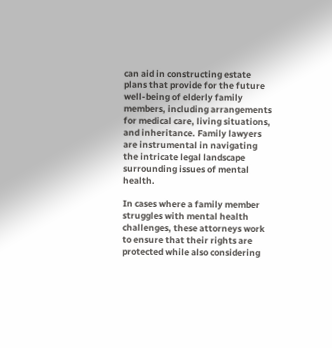can aid in constructing estate plans that provide for the future well-being of elderly family members, including arrangements for medical care, living situations, and inheritance. Family lawyers are instrumental in navigating the intricate legal landscape surrounding issues of mental health.

In cases where a family member struggles with mental health challenges, these attorneys work to ensure that their rights are protected while also considering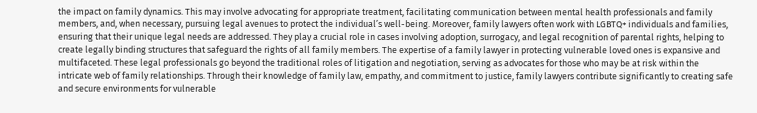the impact on family dynamics. This may involve advocating for appropriate treatment, facilitating communication between mental health professionals and family members, and, when necessary, pursuing legal avenues to protect the individual’s well-being. Moreover, family lawyers often work with LGBTQ+ individuals and families, ensuring that their unique legal needs are addressed. They play a crucial role in cases involving adoption, surrogacy, and legal recognition of parental rights, helping to create legally binding structures that safeguard the rights of all family members. The expertise of a family lawyer in protecting vulnerable loved ones is expansive and multifaceted. These legal professionals go beyond the traditional roles of litigation and negotiation, serving as advocates for those who may be at risk within the intricate web of family relationships. Through their knowledge of family law, empathy, and commitment to justice, family lawyers contribute significantly to creating safe and secure environments for vulnerable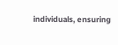individuals, ensuring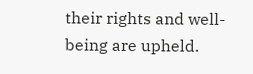their rights and well-being are upheld.